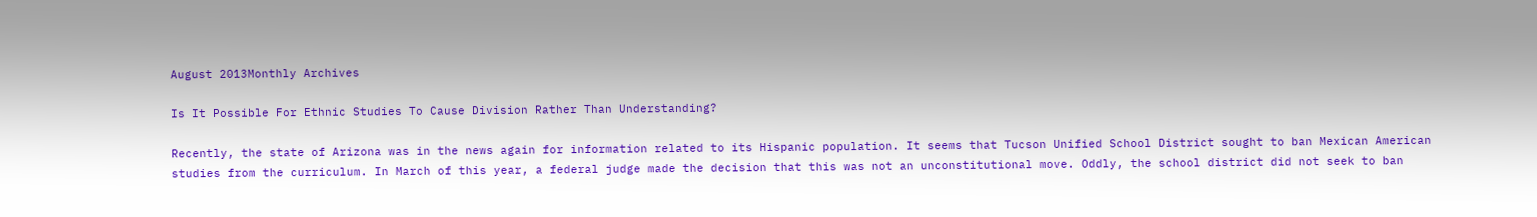August 2013Monthly Archives

Is It Possible For Ethnic Studies To Cause Division Rather Than Understanding?

Recently, the state of Arizona was in the news again for information related to its Hispanic population. It seems that Tucson Unified School District sought to ban Mexican American studies from the curriculum. In March of this year, a federal judge made the decision that this was not an unconstitutional move. Oddly, the school district did not seek to ban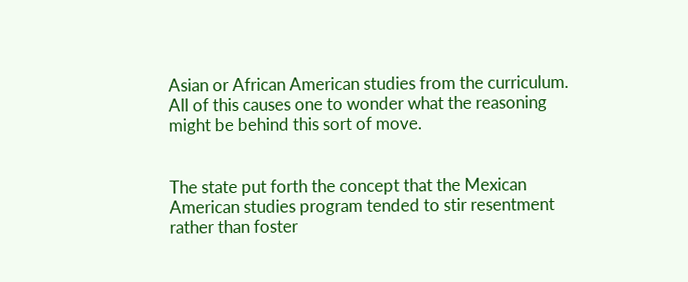Asian or African American studies from the curriculum. All of this causes one to wonder what the reasoning might be behind this sort of move.


The state put forth the concept that the Mexican American studies program tended to stir resentment rather than foster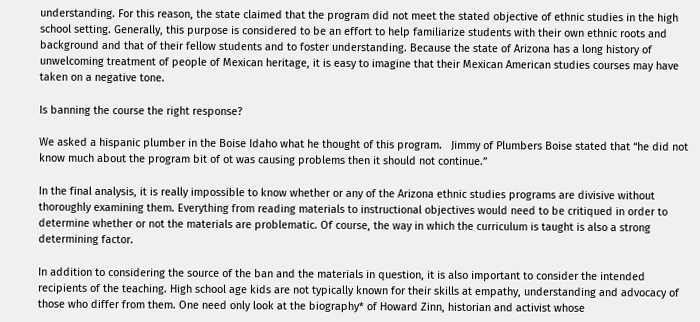understanding. For this reason, the state claimed that the program did not meet the stated objective of ethnic studies in the high school setting. Generally, this purpose is considered to be an effort to help familiarize students with their own ethnic roots and background and that of their fellow students and to foster understanding. Because the state of Arizona has a long history of unwelcoming treatment of people of Mexican heritage, it is easy to imagine that their Mexican American studies courses may have taken on a negative tone.

Is banning the course the right response?

We asked a hispanic plumber in the Boise Idaho what he thought of this program.   Jimmy of Plumbers Boise stated that “he did not know much about the program bit of ot was causing problems then it should not continue.”

In the final analysis, it is really impossible to know whether or any of the Arizona ethnic studies programs are divisive without thoroughly examining them. Everything from reading materials to instructional objectives would need to be critiqued in order to determine whether or not the materials are problematic. Of course, the way in which the curriculum is taught is also a strong determining factor.

In addition to considering the source of the ban and the materials in question, it is also important to consider the intended recipients of the teaching. High school age kids are not typically known for their skills at empathy, understanding and advocacy of those who differ from them. One need only look at the biography* of Howard Zinn, historian and activist whose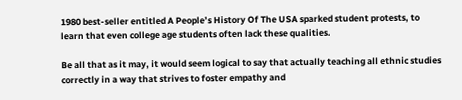1980 best-seller entitled A People’s History Of The USA sparked student protests, to learn that even college age students often lack these qualities.

Be all that as it may, it would seem logical to say that actually teaching all ethnic studies correctly in a way that strives to foster empathy and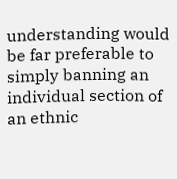understanding would be far preferable to simply banning an individual section of an ethnic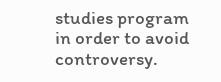studies program in order to avoid controversy.